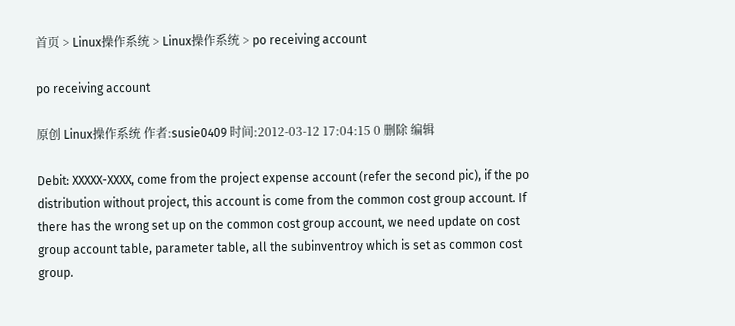首页 > Linux操作系统 > Linux操作系统 > po receiving account

po receiving account

原创 Linux操作系统 作者:susie0409 时间:2012-03-12 17:04:15 0 删除 编辑

Debit: XXXXX-XXXX, come from the project expense account (refer the second pic), if the po distribution without project, this account is come from the common cost group account. If there has the wrong set up on the common cost group account, we need update on cost group account table, parameter table, all the subinventroy which is set as common cost group.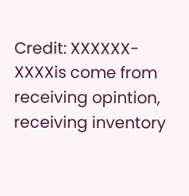Credit: XXXXXX-XXXXis come from receiving opintion, receiving inventory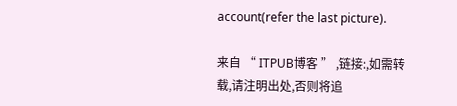account(refer the last picture).

来自 “ ITPUB博客 ” ,链接:,如需转载,请注明出处,否则将追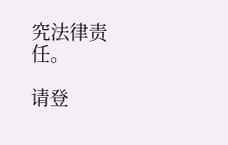究法律责任。

请登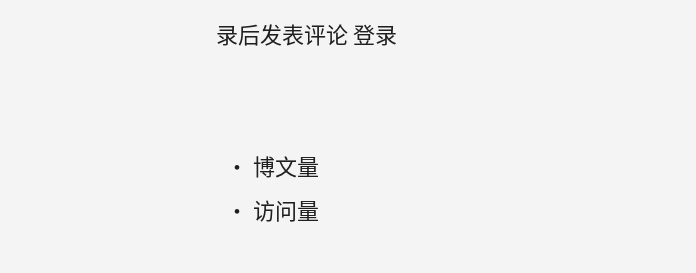录后发表评论 登录


  • 博文量
  • 访问量